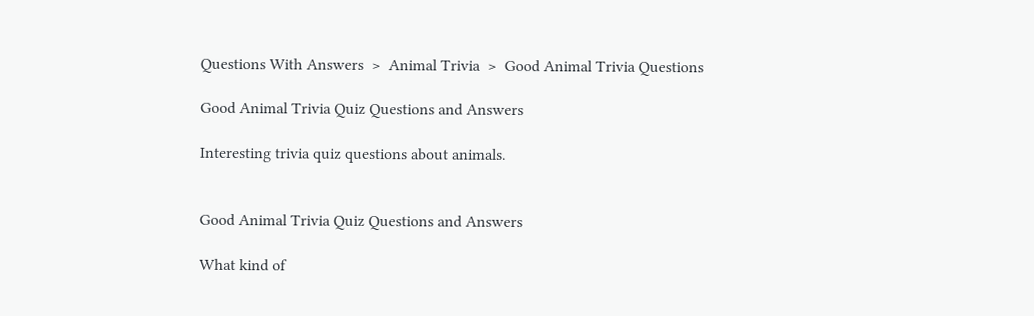Questions With Answers  >  Animal Trivia  >  Good Animal Trivia Questions

Good Animal Trivia Quiz Questions and Answers

Interesting trivia quiz questions about animals.


Good Animal Trivia Quiz Questions and Answers

What kind of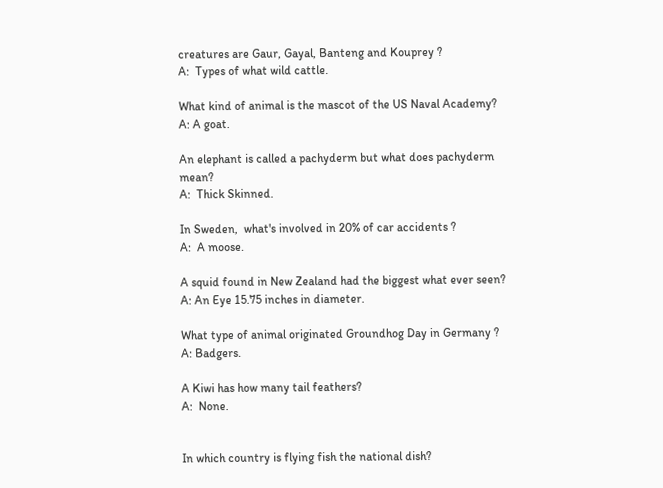creatures are Gaur, Gayal, Banteng and Kouprey ?
A:  Types of what wild cattle.

What kind of animal is the mascot of the US Naval Academy?
A: A goat.

An elephant is called a pachyderm but what does pachyderm mean?
A:  Thick Skinned.

In Sweden,  what's involved in 20% of car accidents ?
A:  A moose.

A squid found in New Zealand had the biggest what ever seen?
A: An Eye 15.75 inches in diameter.

What type of animal originated Groundhog Day in Germany ?
A: Badgers.

A Kiwi has how many tail feathers?
A:  None.


In which country is flying fish the national dish?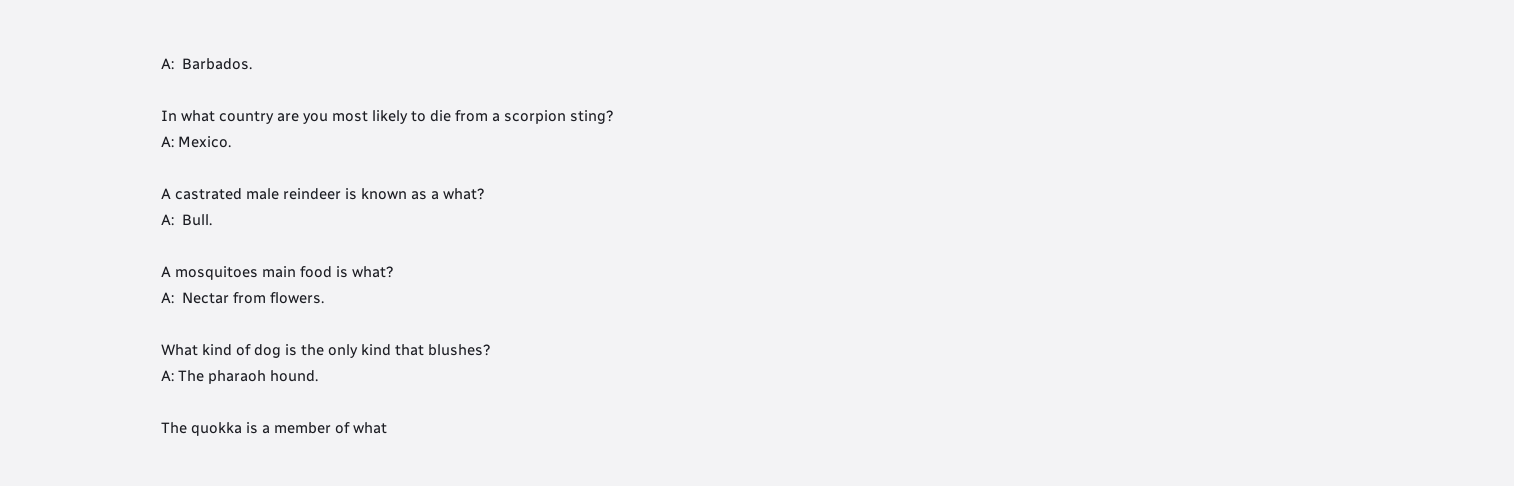A:  Barbados.

In what country are you most likely to die from a scorpion sting?
A: Mexico.

A castrated male reindeer is known as a what?
A:  Bull.

A mosquitoes main food is what?
A:  Nectar from flowers.

What kind of dog is the only kind that blushes?
A: The pharaoh hound.

The quokka is a member of what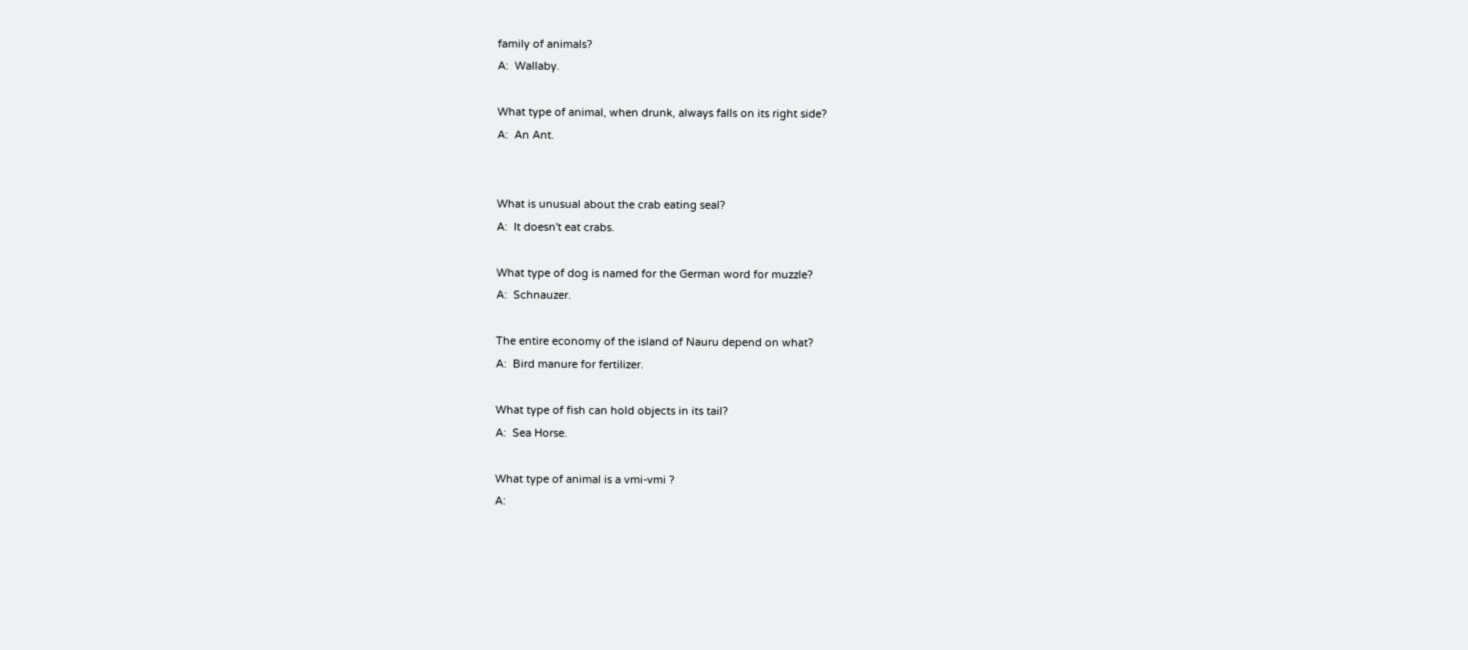family of animals?
A:  Wallaby.

What type of animal, when drunk, always falls on its right side?
A:  An Ant.


What is unusual about the crab eating seal?
A:  It doesn't eat crabs.

What type of dog is named for the German word for muzzle?
A:  Schnauzer.

The entire economy of the island of Nauru depend on what?
A:  Bird manure for fertilizer.

What type of fish can hold objects in its tail?
A:  Sea Horse.

What type of animal is a vmi-vmi ?
A: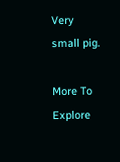Very small pig.

More To Explore